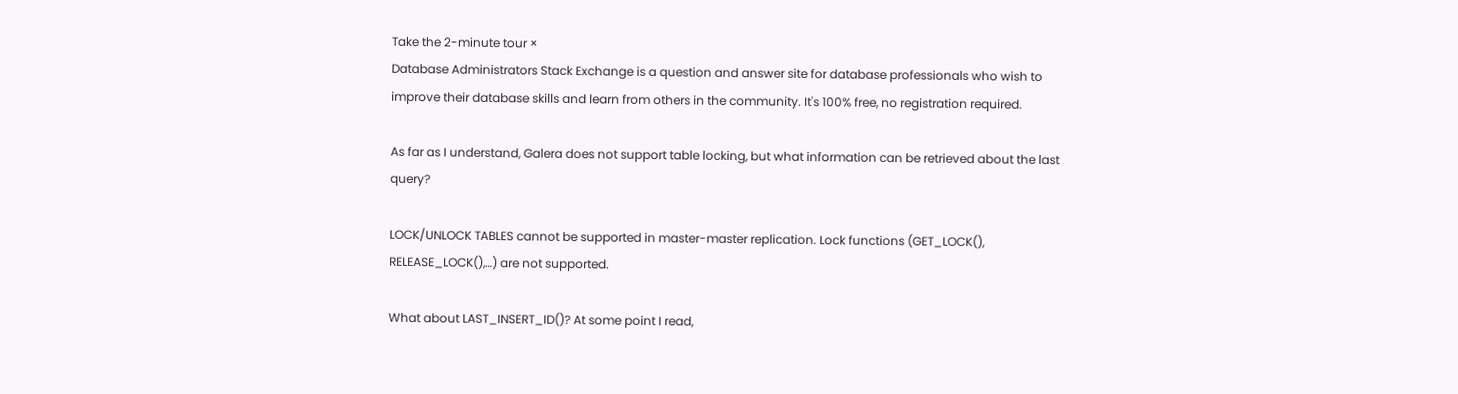Take the 2-minute tour ×
Database Administrators Stack Exchange is a question and answer site for database professionals who wish to improve their database skills and learn from others in the community. It's 100% free, no registration required.

As far as I understand, Galera does not support table locking, but what information can be retrieved about the last query?

LOCK/UNLOCK TABLES cannot be supported in master-master replication. Lock functions (GET_LOCK(), RELEASE_LOCK(),…) are not supported.

What about LAST_INSERT_ID()? At some point I read,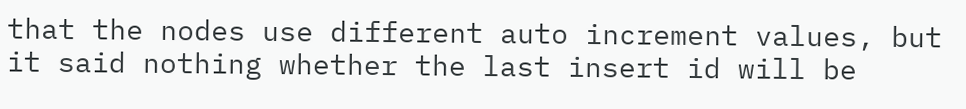that the nodes use different auto increment values, but it said nothing whether the last insert id will be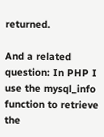returned.

And a related question: In PHP I use the mysql_info function to retrieve the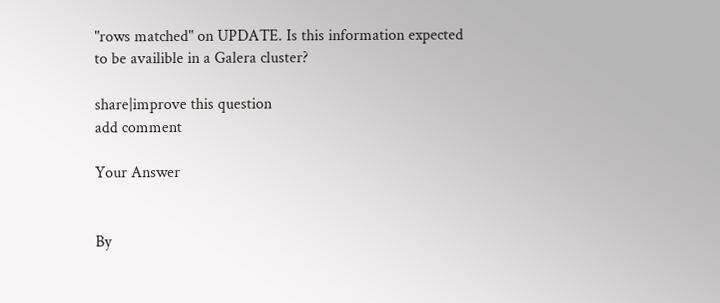"rows matched" on UPDATE. Is this information expected to be availible in a Galera cluster?

share|improve this question
add comment

Your Answer


By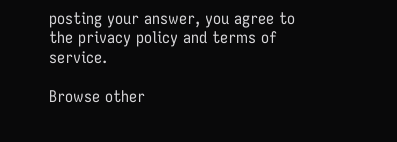posting your answer, you agree to the privacy policy and terms of service.

Browse other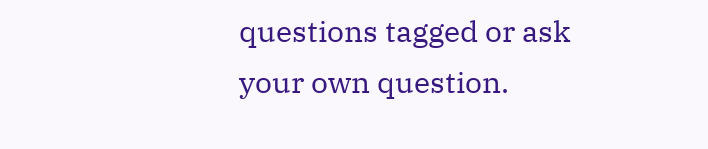questions tagged or ask your own question.